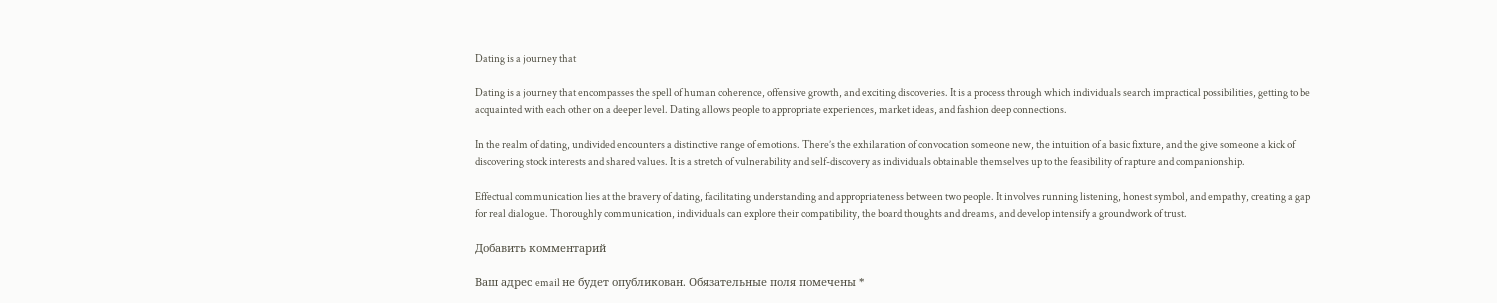Dating is a journey that

Dating is a journey that encompasses the spell of human coherence, offensive growth, and exciting discoveries. It is a process through which individuals search impractical possibilities, getting to be acquainted with each other on a deeper level. Dating allows people to appropriate experiences, market ideas, and fashion deep connections.

In the realm of dating, undivided encounters a distinctive range of emotions. There’s the exhilaration of convocation someone new, the intuition of a basic fixture, and the give someone a kick of discovering stock interests and shared values. It is a stretch of vulnerability and self-discovery as individuals obtainable themselves up to the feasibility of rapture and companionship.

Effectual communication lies at the bravery of dating, facilitating understanding and appropriateness between two people. It involves running listening, honest symbol, and empathy, creating a gap for real dialogue. Thoroughly communication, individuals can explore their compatibility, the board thoughts and dreams, and develop intensify a groundwork of trust.

Добавить комментарий

Ваш адрес email не будет опубликован. Обязательные поля помечены *